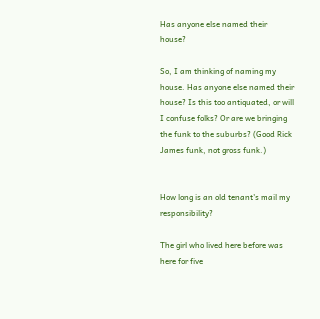Has anyone else named their house?

So, I am thinking of naming my house. Has anyone else named their house? Is this too antiquated, or will I confuse folks? Or are we bringing the funk to the suburbs? (Good Rick James funk, not gross funk.)


How long is an old tenant's mail my responsibility?

The girl who lived here before was here for five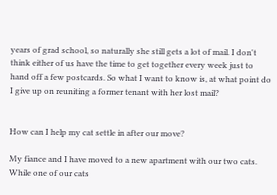years of grad school, so naturally she still gets a lot of mail. I don't think either of us have the time to get together every week just to hand off a few postcards. So what I want to know is, at what point do I give up on reuniting a former tenant with her lost mail?


How can I help my cat settle in after our move?

My fiance and I have moved to a new apartment with our two cats. While one of our cats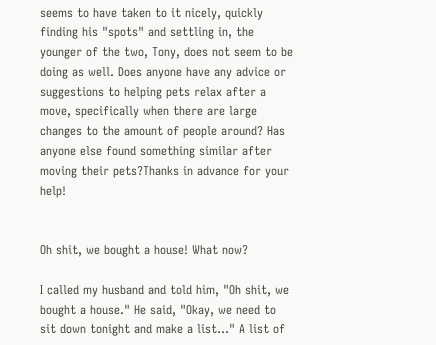seems to have taken to it nicely, quickly finding his "spots" and settling in, the younger of the two, Tony, does not seem to be doing as well. Does anyone have any advice or suggestions to helping pets relax after a move, specifically when there are large changes to the amount of people around? Has anyone else found something similar after moving their pets?Thanks in advance for your help!


Oh shit, we bought a house! What now?

I called my husband and told him, "Oh shit, we bought a house." He said, "Okay, we need to sit down tonight and make a list…" A list of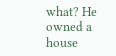what? He owned a house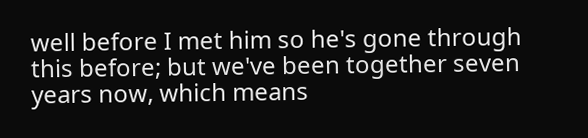well before I met him so he's gone through this before; but we've been together seven years now, which means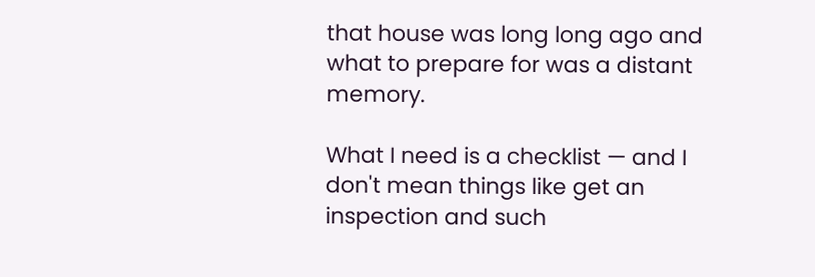that house was long long ago and what to prepare for was a distant memory.

What I need is a checklist — and I don't mean things like get an inspection and such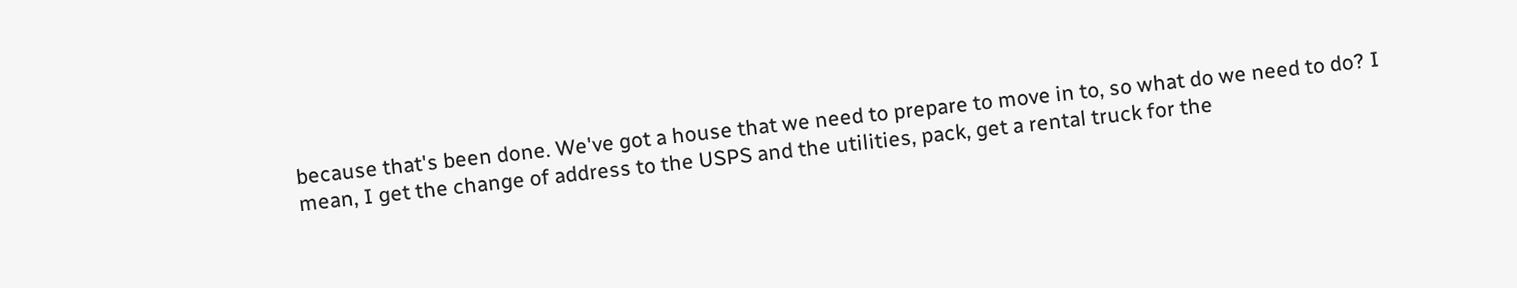because that's been done. We've got a house that we need to prepare to move in to, so what do we need to do? I mean, I get the change of address to the USPS and the utilities, pack, get a rental truck for the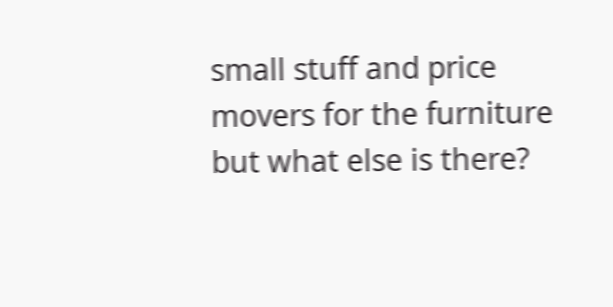small stuff and price movers for the furniture but what else is there?